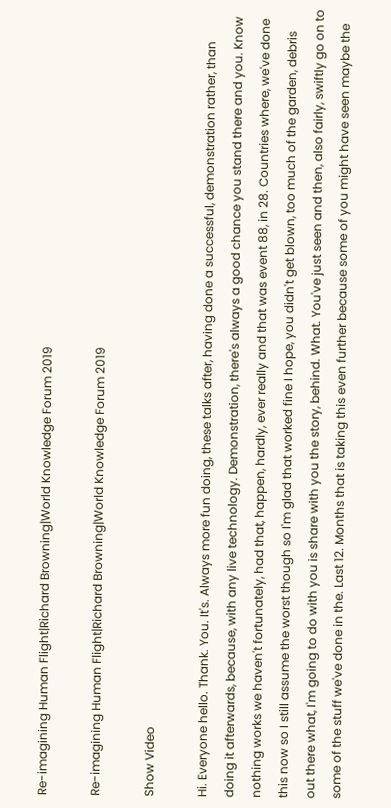Re-imagining Human Flight|Richard Browning|World Knowledge Forum 2019

Re-imagining Human Flight|Richard Browning|World Knowledge Forum 2019

Show Video

Hi. Everyone hello. Thank. You. It's. Always more fun doing, these talks after, having done a successful, demonstration rather, than doing it afterwards, because, with any live technology. Demonstration, there's always a good chance you stand there and you. Know nothing works we haven't fortunately, had that, happen, hardly, ever really and that was event 88, in 28. Countries where, we've done this now so I still assume the worst though so I'm glad that worked fine I hope, you didn't get blown, too much of the garden, debris out there what, I'm going to do with you is share with you the story, behind. What. You've just seen and then, also fairly, swiftly go on to some of the stuff we've done in the. Last 12. Months that is taking this even further because some of you might have seen maybe the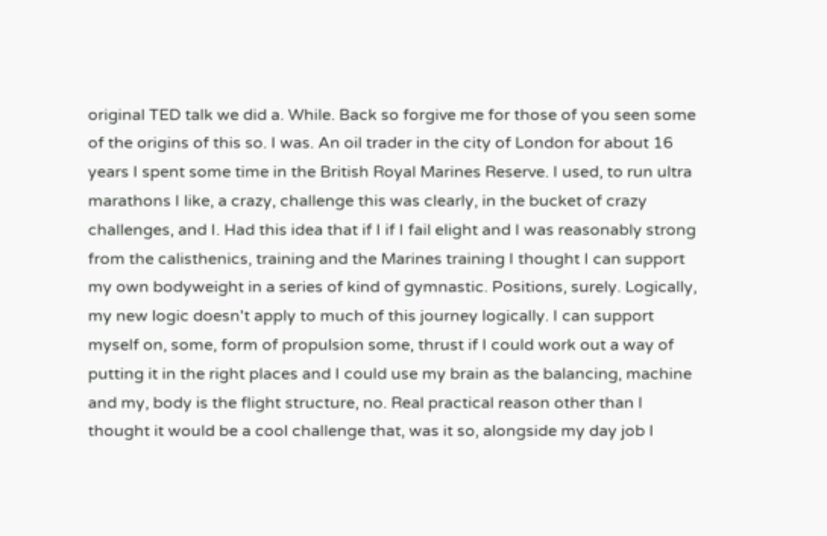original TED talk we did a. While. Back so forgive me for those of you seen some of the origins of this so. I was. An oil trader in the city of London for about 16 years I spent some time in the British Royal Marines Reserve. I used, to run ultra marathons I like, a crazy, challenge this was clearly, in the bucket of crazy challenges, and I. Had this idea that if I if I fail elight and I was reasonably strong from the calisthenics, training and the Marines training I thought I can support my own bodyweight in a series of kind of gymnastic. Positions, surely. Logically, my new logic doesn't apply to much of this journey logically. I can support myself on, some, form of propulsion some, thrust if I could work out a way of putting it in the right places and I could use my brain as the balancing, machine and my, body is the flight structure, no. Real practical reason other than I thought it would be a cool challenge that, was it so, alongside my day job I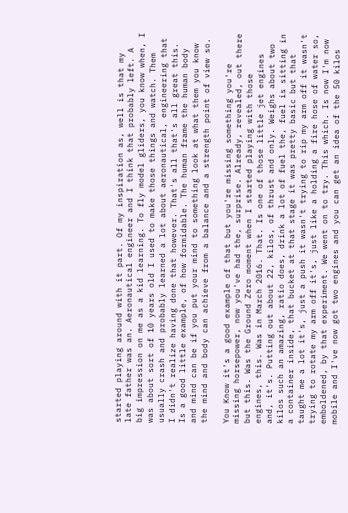started playing around with it part. Of my inspiration as, well is that my late father was an. Aeronautical engineer and I think that probably left. A big impression on me as a kid learning. To fly model gliders, you know when, I was about sort of 10 years old I used to make those things and watch. Them usually crash and probably learned a lot about aeronautical, engineering that I didn't realize having done that however. That's all that's all great this. Is a good little example, of how formidable. The human frame the human body and mind can be if you put your mind to something look at what them you know the mind and body can achieve from a balance and a strength point of view so.

You Know it's a good example of that but you're missing something you're missing horsepower, now you've had the, surprise. Already, revealed, out there but this. Was the Ground Zero moment when I started playing with those engines, this. Was in March 2016. That. Is one of those little jet engines and, it's. Putting out about 22, kilos, of thrust and only. Weighs about two kilos such an amazing, ratio does, drink a lot of fuel the, fuel is sitting in a container inside, that bucket at that stage it was pretty basic but that taught me a lot it's, just a push it wasn't trying to rip my arm off it wasn't trying to rotate my arm off it's, just like a holding a fire hose of water so, emboldened, by that experiment. We went on to try. This which. Is now I'm now mobile and I've now got two engines and you can get an idea of the 50 kilos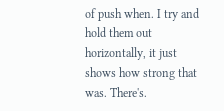of push when. I try and hold them out horizontally, it just shows how strong that was. There's.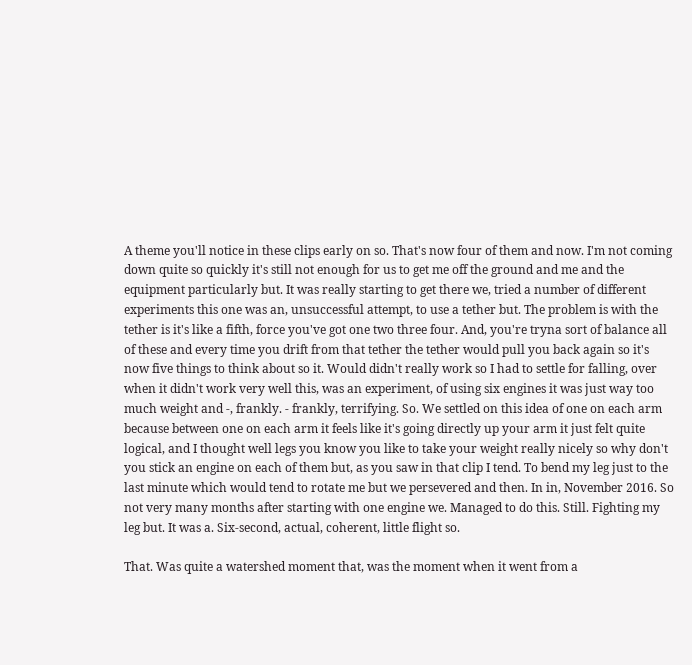A theme you'll notice in these clips early on so. That's now four of them and now. I'm not coming down quite so quickly it's still not enough for us to get me off the ground and me and the equipment particularly but. It was really starting to get there we, tried a number of different experiments this one was an, unsuccessful attempt, to use a tether but. The problem is with the tether is it's like a fifth, force you've got one two three four. And, you're tryna sort of balance all of these and every time you drift from that tether the tether would pull you back again so it's now five things to think about so it. Would didn't really work so I had to settle for falling, over when it didn't work very well this, was an experiment, of using six engines it was just way too much weight and -, frankly. - frankly, terrifying. So. We settled on this idea of one on each arm because between one on each arm it feels like it's going directly up your arm it just felt quite logical, and I thought well legs you know you like to take your weight really nicely so why don't you stick an engine on each of them but, as you saw in that clip I tend. To bend my leg just to the last minute which would tend to rotate me but we persevered and then. In in, November 2016. So not very many months after starting with one engine we. Managed to do this. Still. Fighting my leg but. It was a. Six-second, actual, coherent, little flight so.

That. Was quite a watershed moment that, was the moment when it went from a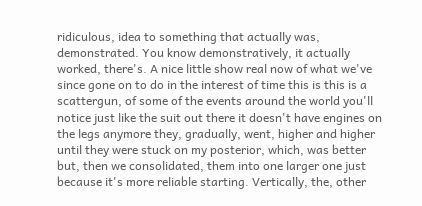ridiculous, idea to something that actually was, demonstrated. You know demonstratively, it actually worked, there's. A nice little show real now of what we've since gone on to do in the interest of time this is this is a scattergun, of some of the events around the world you'll notice just like the suit out there it doesn't have engines on the legs anymore they, gradually, went, higher and higher until they were stuck on my posterior, which, was better but, then we consolidated, them into one larger one just because it's more reliable starting. Vertically, the, other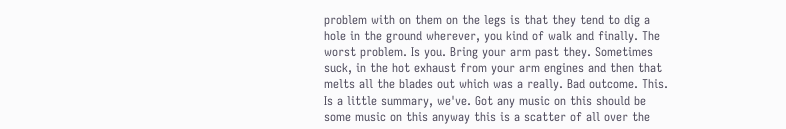problem with on them on the legs is that they tend to dig a hole in the ground wherever, you kind of walk and finally. The worst problem. Is you. Bring your arm past they. Sometimes suck, in the hot exhaust from your arm engines and then that melts all the blades out which was a really. Bad outcome. This. Is a little summary, we've. Got any music on this should be some music on this anyway this is a scatter of all over the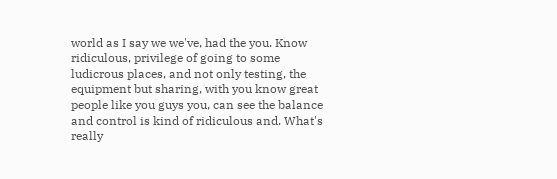world as I say we we've, had the you. Know ridiculous, privilege of going to some ludicrous places, and not only testing, the equipment but sharing, with you know great people like you guys you, can see the balance and control is kind of ridiculous and. What's really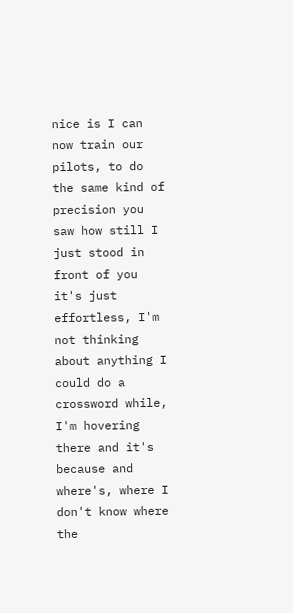nice is I can now train our pilots, to do the same kind of precision you saw how still I just stood in front of you it's just effortless, I'm not thinking about anything I could do a crossword while, I'm hovering there and it's because and where's, where I don't know where the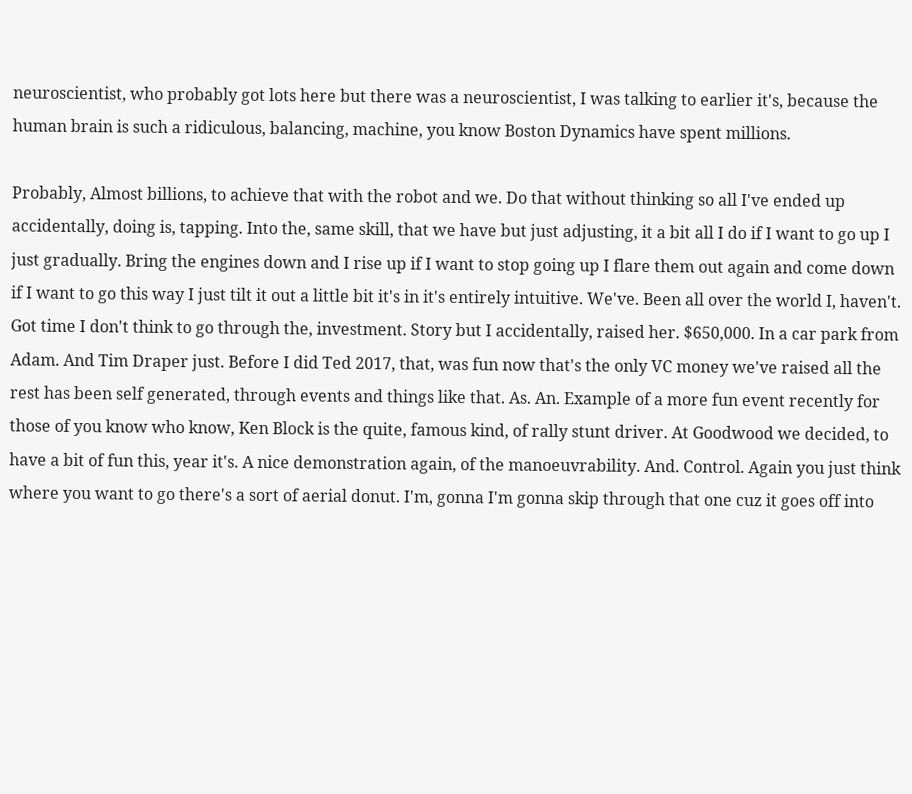neuroscientist, who probably got lots here but there was a neuroscientist, I was talking to earlier it's, because the human brain is such a ridiculous, balancing, machine, you know Boston Dynamics have spent millions.

Probably, Almost billions, to achieve that with the robot and we. Do that without thinking so all I've ended up accidentally, doing is, tapping. Into the, same skill, that we have but just adjusting, it a bit all I do if I want to go up I just gradually. Bring the engines down and I rise up if I want to stop going up I flare them out again and come down if I want to go this way I just tilt it out a little bit it's in it's entirely intuitive. We've. Been all over the world I, haven't. Got time I don't think to go through the, investment. Story but I accidentally, raised her. $650,000. In a car park from Adam. And Tim Draper just. Before I did Ted 2017, that, was fun now that's the only VC money we've raised all the rest has been self generated, through events and things like that. As. An. Example of a more fun event recently for those of you know who know, Ken Block is the quite, famous kind, of rally stunt driver. At Goodwood we decided, to have a bit of fun this, year it's. A nice demonstration again, of the manoeuvrability. And. Control. Again you just think where you want to go there's a sort of aerial donut. I'm, gonna I'm gonna skip through that one cuz it goes off into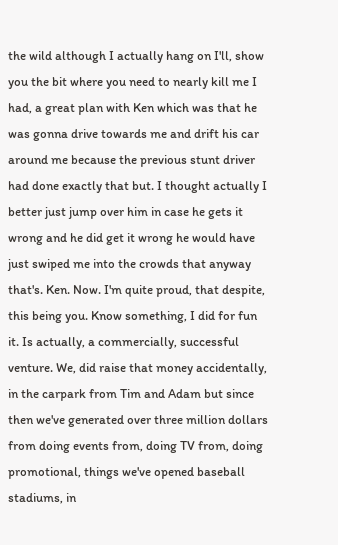the wild although I actually hang on I'll, show you the bit where you need to nearly kill me I had, a great plan with Ken which was that he was gonna drive towards me and drift his car around me because the previous stunt driver had done exactly that but. I thought actually I better just jump over him in case he gets it wrong and he did get it wrong he would have just swiped me into the crowds that anyway that's. Ken. Now. I'm quite proud, that despite, this being you. Know something, I did for fun it. Is actually, a commercially, successful venture. We, did raise that money accidentally, in the carpark from Tim and Adam but since then we've generated over three million dollars from doing events from, doing TV from, doing promotional, things we've opened baseball stadiums, in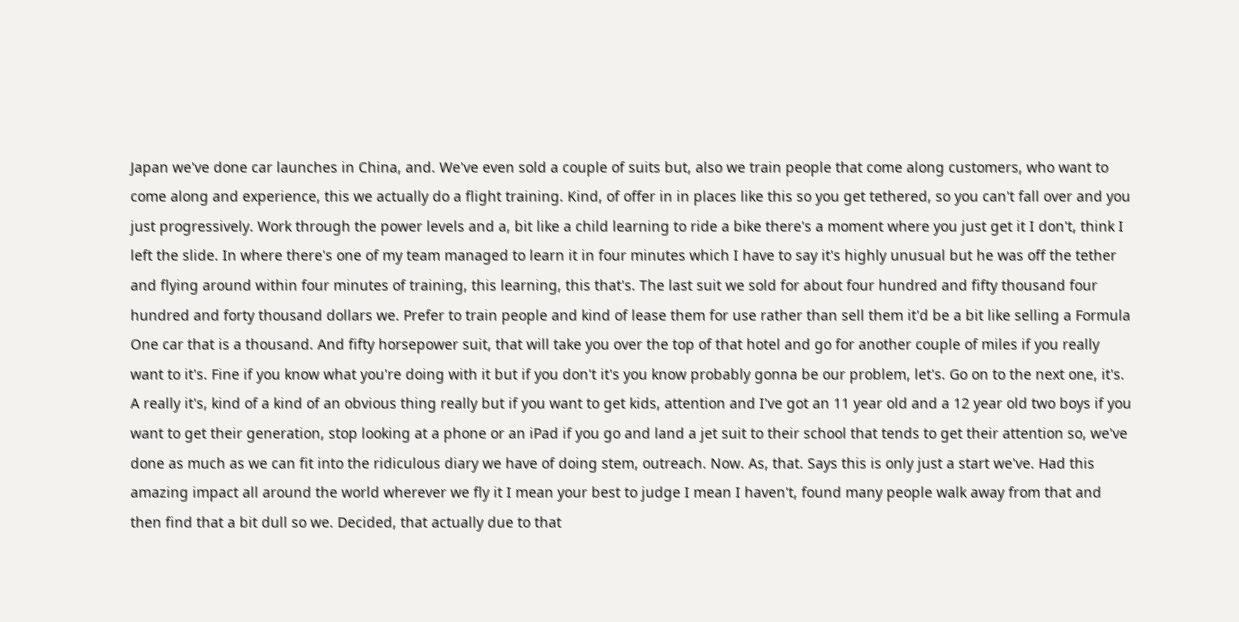Japan we've done car launches in China, and. We've even sold a couple of suits but, also we train people that come along customers, who want to come along and experience, this we actually do a flight training. Kind, of offer in in places like this so you get tethered, so you can't fall over and you just progressively. Work through the power levels and a, bit like a child learning to ride a bike there's a moment where you just get it I don't, think I left the slide. In where there's one of my team managed to learn it in four minutes which I have to say it's highly unusual but he was off the tether and flying around within four minutes of training, this learning, this that's. The last suit we sold for about four hundred and fifty thousand four hundred and forty thousand dollars we. Prefer to train people and kind of lease them for use rather than sell them it'd be a bit like selling a Formula One car that is a thousand. And fifty horsepower suit, that will take you over the top of that hotel and go for another couple of miles if you really want to it's. Fine if you know what you're doing with it but if you don't it's you know probably gonna be our problem, let's. Go on to the next one, it's. A really it's, kind of a kind of an obvious thing really but if you want to get kids, attention and I've got an 11 year old and a 12 year old two boys if you want to get their generation, stop looking at a phone or an iPad if you go and land a jet suit to their school that tends to get their attention so, we've done as much as we can fit into the ridiculous diary we have of doing stem, outreach. Now. As, that. Says this is only just a start we've. Had this amazing impact all around the world wherever we fly it I mean your best to judge I mean I haven't, found many people walk away from that and then find that a bit dull so we. Decided, that actually due to that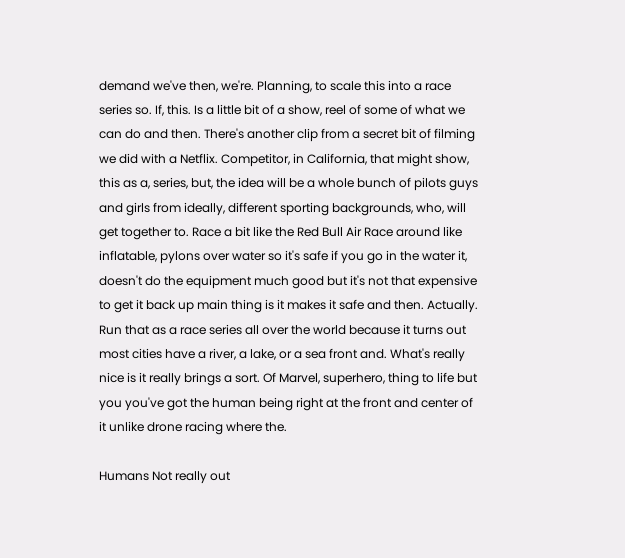demand we've then, we're. Planning, to scale this into a race series so. If, this. Is a little bit of a show, reel of some of what we can do and then. There's another clip from a secret bit of filming we did with a Netflix. Competitor, in California, that might show, this as a, series, but, the idea will be a whole bunch of pilots guys and girls from ideally, different sporting backgrounds, who, will get together to. Race a bit like the Red Bull Air Race around like inflatable, pylons over water so it's safe if you go in the water it, doesn't do the equipment much good but it's not that expensive to get it back up main thing is it makes it safe and then. Actually. Run that as a race series all over the world because it turns out most cities have a river, a lake, or a sea front and. What's really nice is it really brings a sort. Of Marvel, superhero, thing to life but you you've got the human being right at the front and center of it unlike drone racing where the.

Humans Not really out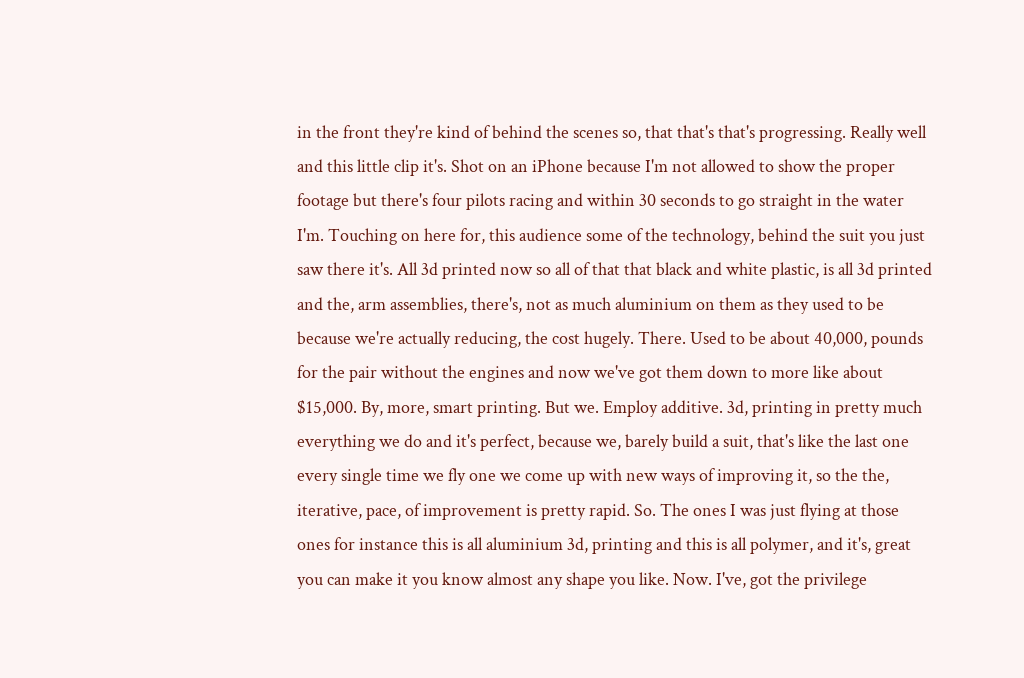in the front they're kind of behind the scenes so, that that's that's progressing. Really well and this little clip it's. Shot on an iPhone because I'm not allowed to show the proper footage but there's four pilots racing and within 30 seconds to go straight in the water I'm. Touching on here for, this audience some of the technology, behind the suit you just saw there it's. All 3d printed now so all of that that black and white plastic, is all 3d printed and the, arm assemblies, there's, not as much aluminium on them as they used to be because we're actually reducing, the cost hugely. There. Used to be about 40,000, pounds for the pair without the engines and now we've got them down to more like about $15,000. By, more, smart printing. But we. Employ additive. 3d, printing in pretty much everything we do and it's perfect, because we, barely build a suit, that's like the last one every single time we fly one we come up with new ways of improving it, so the the, iterative, pace, of improvement is pretty rapid. So. The ones I was just flying at those ones for instance this is all aluminium 3d, printing and this is all polymer, and it's, great you can make it you know almost any shape you like. Now. I've, got the privilege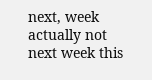next, week actually not next week this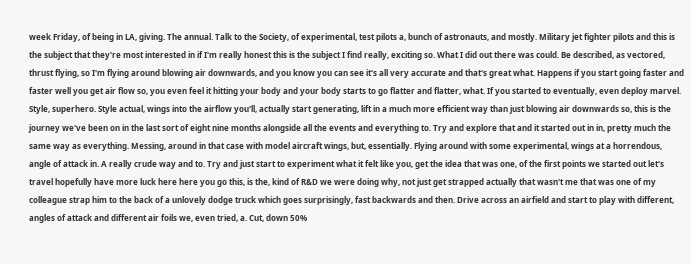week Friday, of being in LA, giving. The annual. Talk to the Society, of experimental, test pilots a, bunch of astronauts, and mostly. Military jet fighter pilots and this is the subject that they're most interested in if I'm really honest this is the subject I find really, exciting so. What I did out there was could. Be described, as vectored, thrust flying, so I'm flying around blowing air downwards, and you know you can see it's all very accurate and that's great what. Happens if you start going faster and faster well you get air flow so, you even feel it hitting your body and your body starts to go flatter and flatter, what. If you started to eventually, even deploy marvel. Style, superhero. Style actual, wings into the airflow you'll, actually start generating, lift in a much more efficient way than just blowing air downwards so, this is the journey we've been on in the last sort of eight nine months alongside all the events and everything to. Try and explore that and it started out in in, pretty much the same way as everything. Messing, around in that case with model aircraft wings, but, essentially. Flying around with some experimental, wings at a horrendous, angle of attack in. A really crude way and to. Try and just start to experiment what it felt like you, get the idea that was one, of the first points we started out let's travel hopefully have more luck here here you go this, is the, kind of R&D we were doing why, not just get strapped actually that wasn't me that was one of my colleague strap him to the back of a unlovely dodge truck which goes surprisingly, fast backwards and then. Drive across an airfield and start to play with different, angles of attack and different air foils we, even tried, a. Cut, down 50%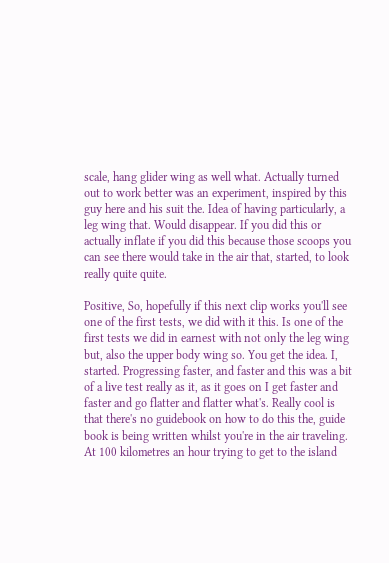scale, hang glider wing as well what. Actually turned out to work better was an experiment, inspired by this guy here and his suit the. Idea of having particularly, a leg wing that. Would disappear. If you did this or actually inflate if you did this because those scoops you can see there would take in the air that, started, to look really quite quite.

Positive, So, hopefully if this next clip works you'll see one of the first tests, we did with it this. Is one of the first tests we did in earnest with not only the leg wing but, also the upper body wing so. You get the idea. I, started. Progressing faster, and faster and this was a bit of a live test really as it, as it goes on I get faster and faster and go flatter and flatter what's. Really cool is that there's no guidebook on how to do this the, guide book is being written whilst you're in the air traveling. At 100 kilometres an hour trying to get to the island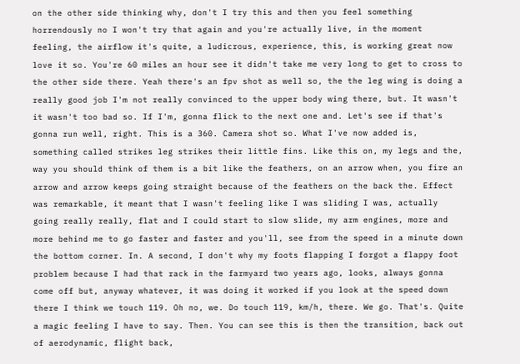on the other side thinking why, don't I try this and then you feel something horrendously no I won't try that again and you're actually live, in the moment feeling, the airflow it's quite, a ludicrous, experience, this, is working great now love it so. You're 60 miles an hour see it didn't take me very long to get to cross to the other side there. Yeah there's an fpv shot as well so, the the leg wing is doing a really good job I'm not really convinced to the upper body wing there, but. It wasn't it wasn't too bad so. If I'm, gonna flick to the next one and. Let's see if that's gonna run well, right. This is a 360. Camera shot so. What I've now added is, something called strikes leg strikes their little fins. Like this on, my legs and the, way you should think of them is a bit like the feathers, on an arrow when, you fire an arrow and arrow keeps going straight because of the feathers on the back the. Effect was remarkable, it meant that I wasn't feeling like I was sliding I was, actually going really really, flat and I could start to slow slide, my arm engines, more and more behind me to go faster and faster and you'll, see from the speed in a minute down the bottom corner. In. A second, I don't why my foots flapping I forgot a flappy foot problem because I had that rack in the farmyard two years ago, looks, always gonna come off but, anyway whatever, it was doing it worked if you look at the speed down there I think we touch 119. Oh no, we. Do touch 119, km/h, there. We go. That's. Quite a magic feeling I have to say. Then. You can see this is then the transition, back out of aerodynamic, flight back,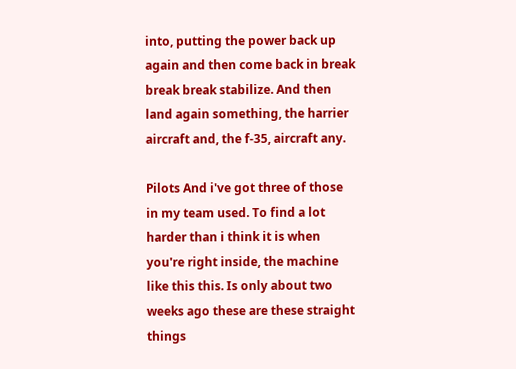into, putting the power back up again and then come back in break break break stabilize. And then land again something, the harrier aircraft and, the f-35, aircraft any.

Pilots And i've got three of those in my team used. To find a lot harder than i think it is when you're right inside, the machine like this this. Is only about two weeks ago these are these straight things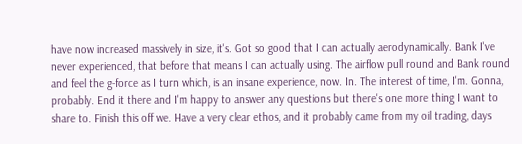have now increased massively in size, it's. Got so good that I can actually aerodynamically. Bank I've never experienced, that before that means I can actually using. The airflow pull round and Bank round and feel the g-force as I turn which, is an insane experience, now. In. The interest of time, I'm. Gonna, probably. End it there and I'm happy to answer any questions but there's one more thing I want to share to. Finish this off we. Have a very clear ethos, and it probably came from my oil trading, days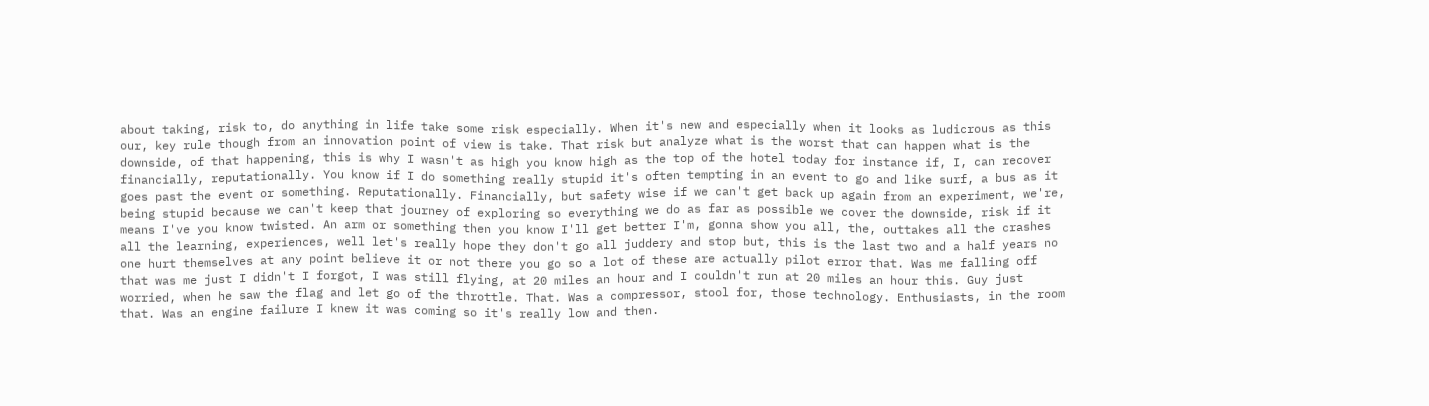about taking, risk to, do anything in life take some risk especially. When it's new and especially when it looks as ludicrous as this our, key rule though from an innovation point of view is take. That risk but analyze what is the worst that can happen what is the downside, of that happening, this is why I wasn't as high you know high as the top of the hotel today for instance if, I, can recover financially, reputationally. You know if I do something really stupid it's often tempting in an event to go and like surf, a bus as it goes past the event or something. Reputationally. Financially, but safety wise if we can't get back up again from an experiment, we're, being stupid because we can't keep that journey of exploring so everything we do as far as possible we cover the downside, risk if it means I've you know twisted. An arm or something then you know I'll get better I'm, gonna show you all, the, outtakes all the crashes all the learning, experiences, well let's really hope they don't go all juddery and stop but, this is the last two and a half years no one hurt themselves at any point believe it or not there you go so a lot of these are actually pilot error that. Was me falling off that was me just I didn't I forgot, I was still flying, at 20 miles an hour and I couldn't run at 20 miles an hour this. Guy just worried, when he saw the flag and let go of the throttle. That. Was a compressor, stool for, those technology. Enthusiasts, in the room that. Was an engine failure I knew it was coming so it's really low and then.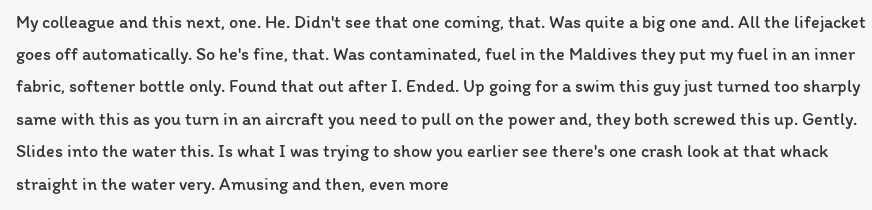My colleague and this next, one. He. Didn't see that one coming, that. Was quite a big one and. All the lifejacket goes off automatically. So he's fine, that. Was contaminated, fuel in the Maldives they put my fuel in an inner fabric, softener bottle only. Found that out after I. Ended. Up going for a swim this guy just turned too sharply same with this as you turn in an aircraft you need to pull on the power and, they both screwed this up. Gently. Slides into the water this. Is what I was trying to show you earlier see there's one crash look at that whack straight in the water very. Amusing and then, even more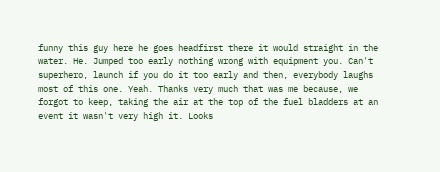funny this guy here he goes headfirst there it would straight in the water. He. Jumped too early nothing wrong with equipment you. Can't superhero, launch if you do it too early and then, everybody laughs most of this one. Yeah. Thanks very much that was me because, we forgot to keep, taking the air at the top of the fuel bladders at an event it wasn't very high it. Looks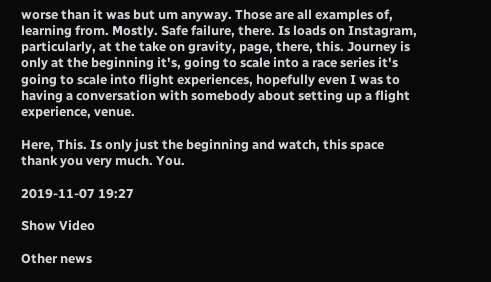worse than it was but um anyway. Those are all examples of, learning from. Mostly. Safe failure, there. Is loads on Instagram, particularly, at the take on gravity, page, there, this. Journey is only at the beginning it's, going to scale into a race series it's going to scale into flight experiences, hopefully even I was to having a conversation with somebody about setting up a flight experience, venue.

Here, This. Is only just the beginning and watch, this space thank you very much. You.

2019-11-07 19:27

Show Video

Other news